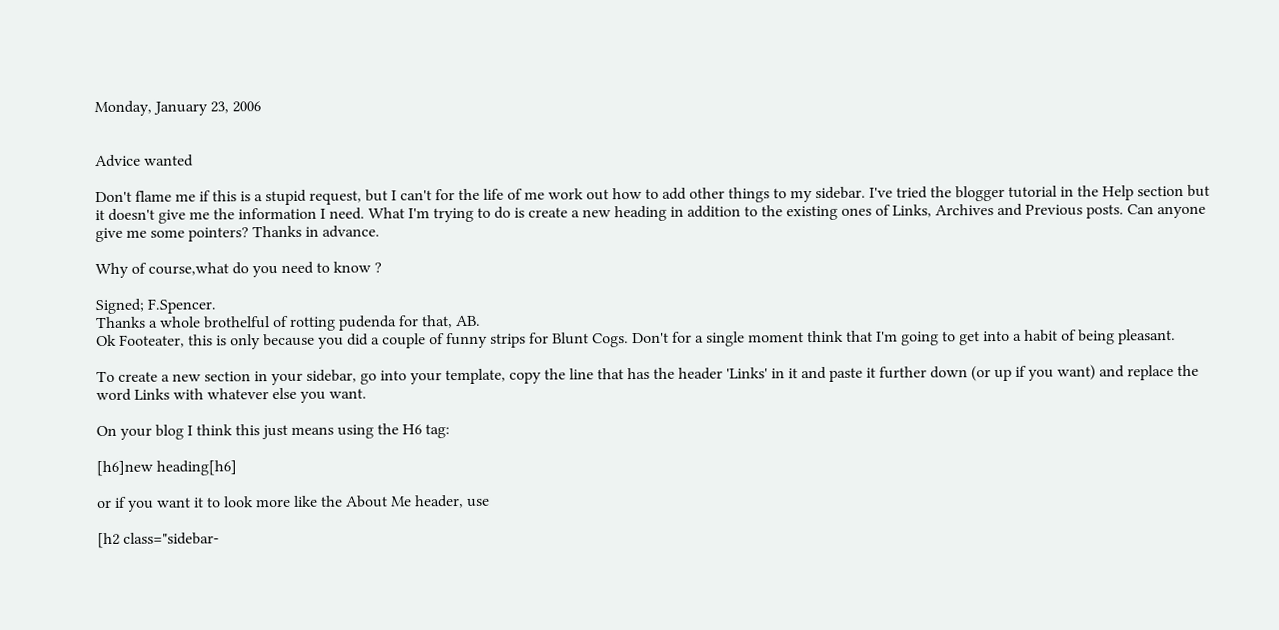Monday, January 23, 2006


Advice wanted

Don't flame me if this is a stupid request, but I can't for the life of me work out how to add other things to my sidebar. I've tried the blogger tutorial in the Help section but it doesn't give me the information I need. What I'm trying to do is create a new heading in addition to the existing ones of Links, Archives and Previous posts. Can anyone give me some pointers? Thanks in advance.

Why of course,what do you need to know ?

Signed; F.Spencer.
Thanks a whole brothelful of rotting pudenda for that, AB.
Ok Footeater, this is only because you did a couple of funny strips for Blunt Cogs. Don't for a single moment think that I'm going to get into a habit of being pleasant.

To create a new section in your sidebar, go into your template, copy the line that has the header 'Links' in it and paste it further down (or up if you want) and replace the word Links with whatever else you want.

On your blog I think this just means using the H6 tag:

[h6]new heading[h6]

or if you want it to look more like the About Me header, use

[h2 class="sidebar-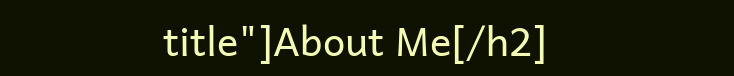title"]About Me[/h2]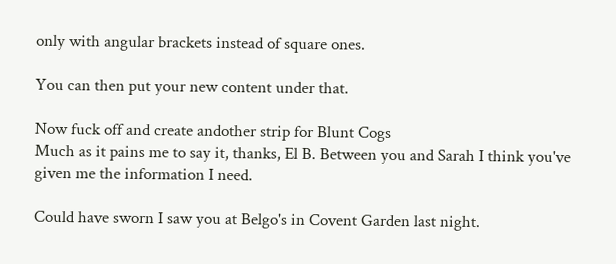only with angular brackets instead of square ones.

You can then put your new content under that.

Now fuck off and create andother strip for Blunt Cogs
Much as it pains me to say it, thanks, El B. Between you and Sarah I think you've given me the information I need.

Could have sworn I saw you at Belgo's in Covent Garden last night.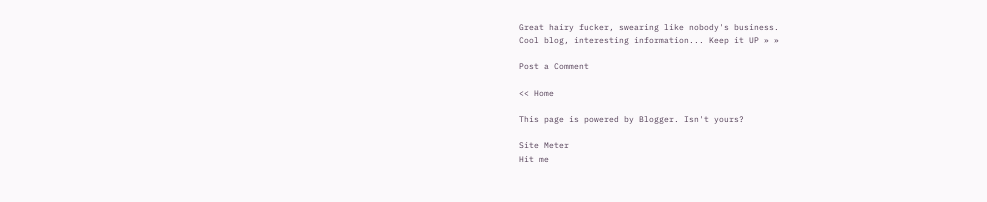Great hairy fucker, swearing like nobody's business.
Cool blog, interesting information... Keep it UP » »

Post a Comment

<< Home

This page is powered by Blogger. Isn't yours?

Site Meter
Hit me